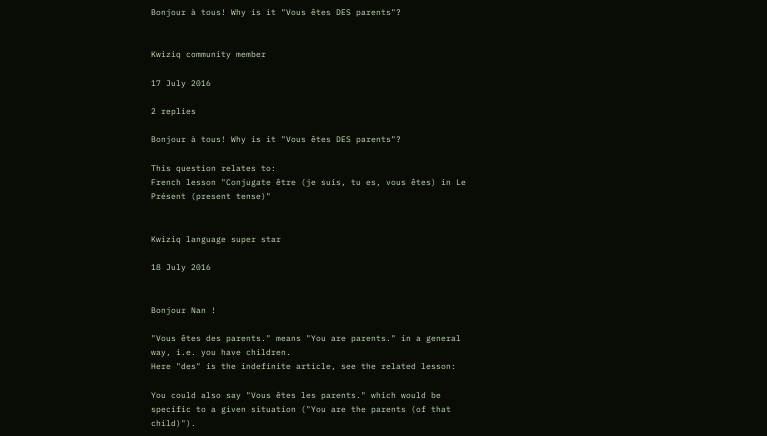Bonjour à tous! Why is it "Vous êtes DES parents"?


Kwiziq community member

17 July 2016

2 replies

Bonjour à tous! Why is it "Vous êtes DES parents"?

This question relates to:
French lesson "Conjugate être (je suis, tu es, vous êtes) in Le Présent (present tense)"


Kwiziq language super star

18 July 2016


Bonjour Nan !

"Vous êtes des parents." means "You are parents." in a general way, i.e. you have children.
Here "des" is the indefinite article, see the related lesson:

You could also say "Vous êtes les parents." which would be specific to a given situation ("You are the parents (of that child)").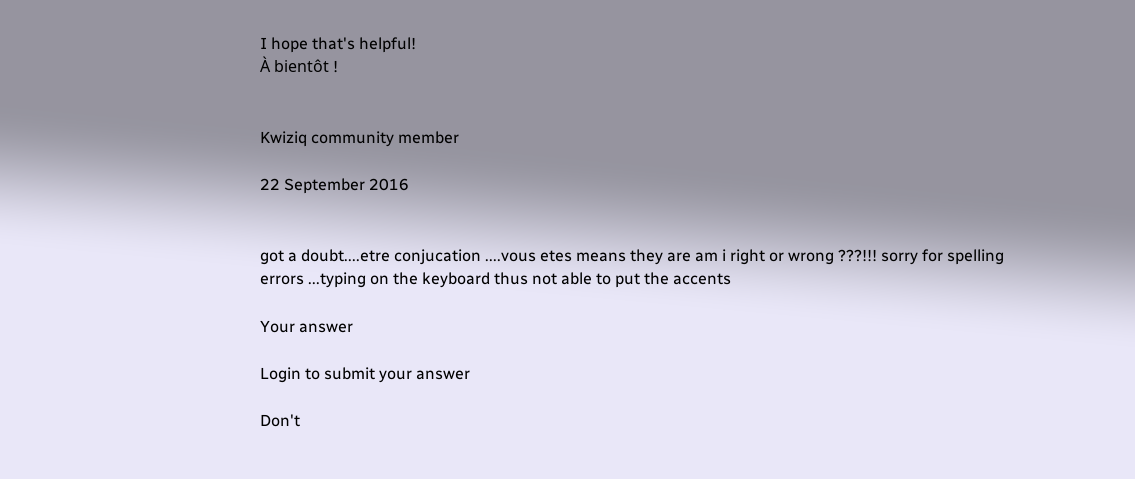I hope that's helpful!
À bientôt !


Kwiziq community member

22 September 2016


got a doubt....etre conjucation ....vous etes means they are am i right or wrong ???!!! sorry for spelling errors ...typing on the keyboard thus not able to put the accents

Your answer

Login to submit your answer

Don't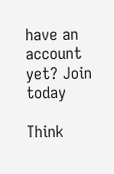have an account yet? Join today

Think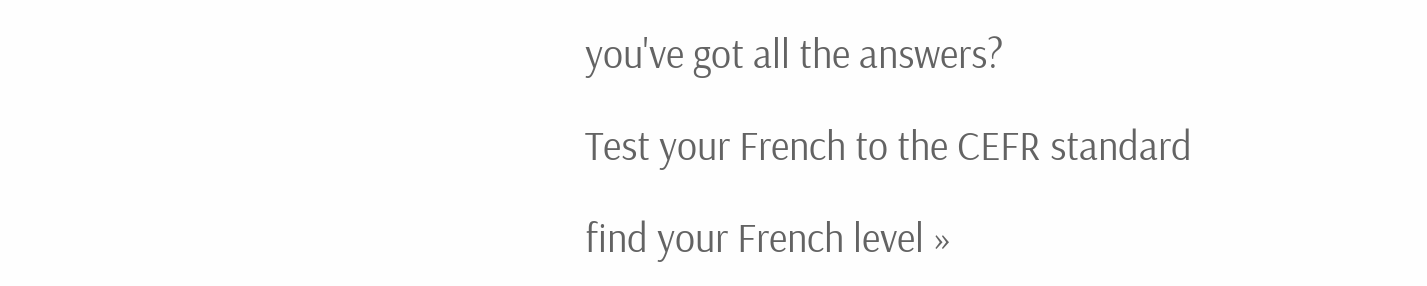you've got all the answers?

Test your French to the CEFR standard

find your French level »